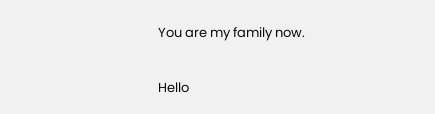You are my family now.


Hello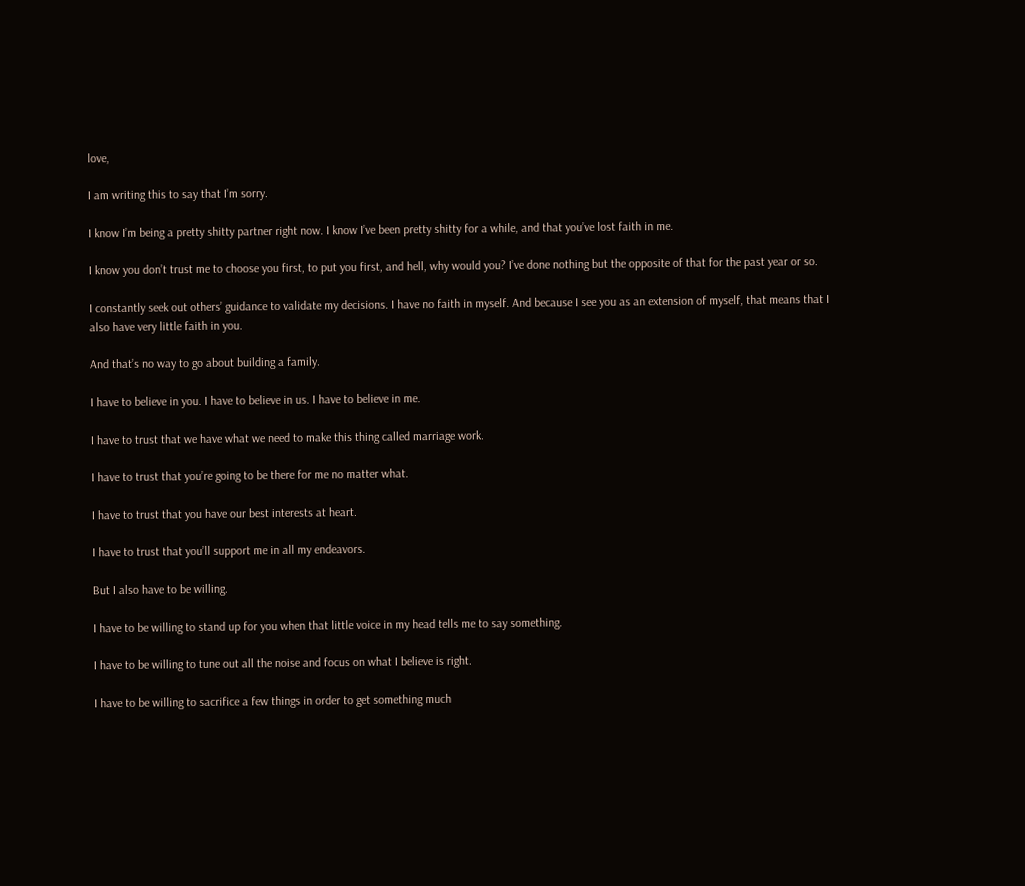love,

I am writing this to say that I’m sorry.

I know I’m being a pretty shitty partner right now. I know I’ve been pretty shitty for a while, and that you’ve lost faith in me.

I know you don’t trust me to choose you first, to put you first, and hell, why would you? I’ve done nothing but the opposite of that for the past year or so.

I constantly seek out others’ guidance to validate my decisions. I have no faith in myself. And because I see you as an extension of myself, that means that I also have very little faith in you.

And that’s no way to go about building a family.

I have to believe in you. I have to believe in us. I have to believe in me.

I have to trust that we have what we need to make this thing called marriage work.

I have to trust that you’re going to be there for me no matter what.

I have to trust that you have our best interests at heart.

I have to trust that you’ll support me in all my endeavors.

But I also have to be willing.

I have to be willing to stand up for you when that little voice in my head tells me to say something.

I have to be willing to tune out all the noise and focus on what I believe is right.

I have to be willing to sacrifice a few things in order to get something much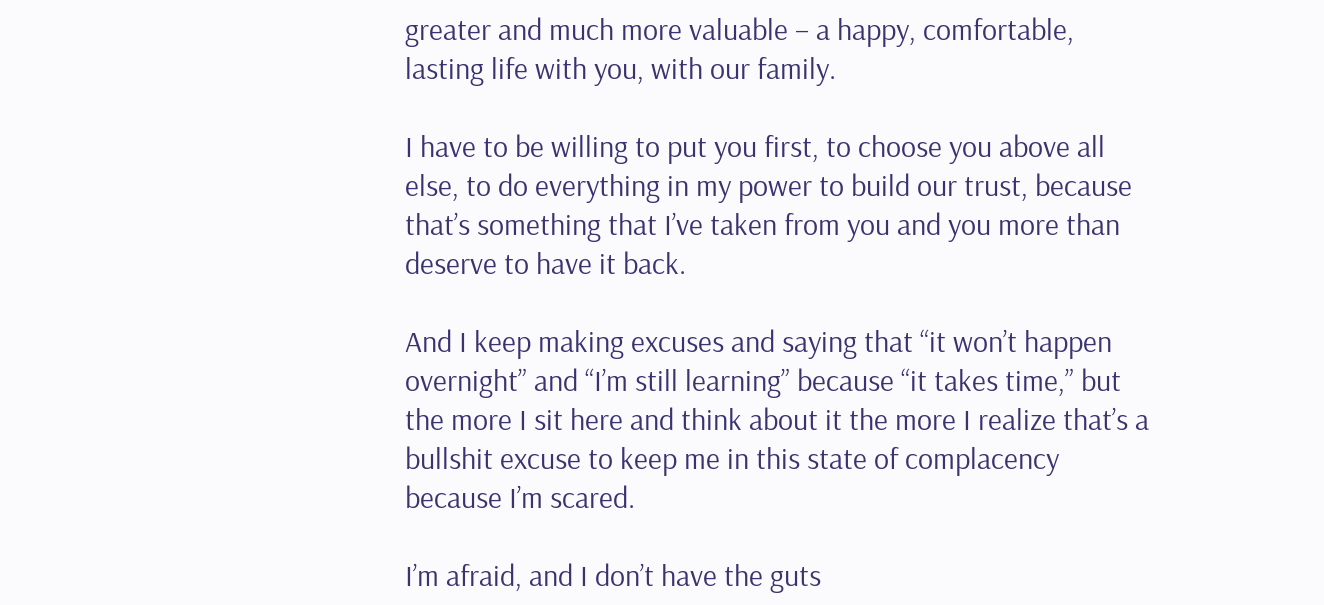greater and much more valuable – a happy, comfortable, lasting life with you, with our family.

I have to be willing to put you first, to choose you above all else, to do everything in my power to build our trust, because that’s something that I’ve taken from you and you more than deserve to have it back.

And I keep making excuses and saying that “it won’t happen overnight” and “I’m still learning” because “it takes time,” but the more I sit here and think about it the more I realize that’s a bullshit excuse to keep me in this state of complacency because I’m scared.

I’m afraid, and I don’t have the guts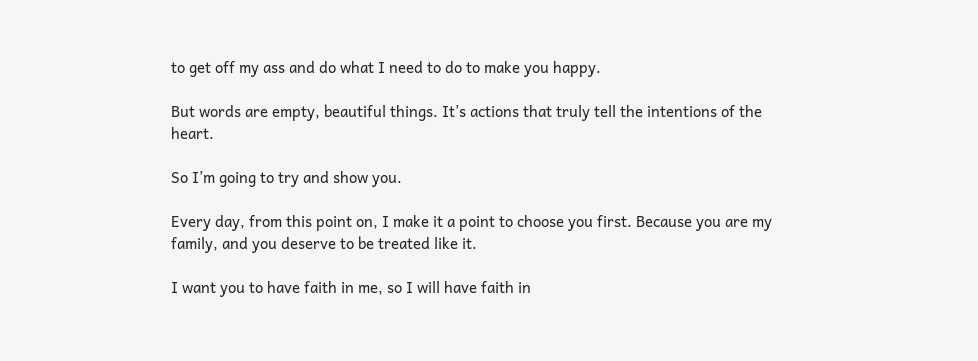to get off my ass and do what I need to do to make you happy.

But words are empty, beautiful things. It’s actions that truly tell the intentions of the heart.

So I’m going to try and show you.

Every day, from this point on, I make it a point to choose you first. Because you are my family, and you deserve to be treated like it.

I want you to have faith in me, so I will have faith in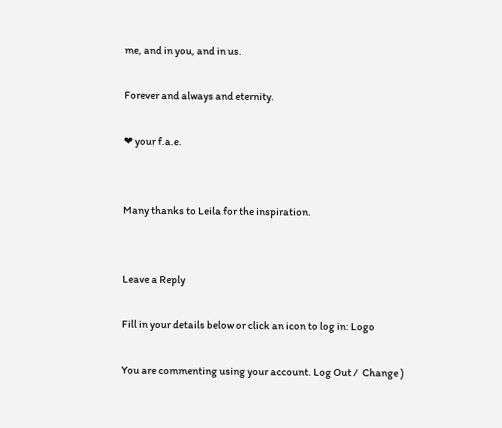me, and in you, and in us.

Forever and always and eternity.

❤ your f.a.e.


Many thanks to Leila for the inspiration.


Leave a Reply

Fill in your details below or click an icon to log in: Logo

You are commenting using your account. Log Out /  Change )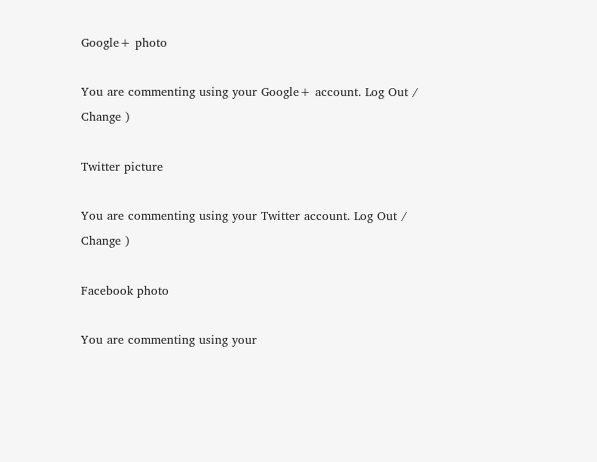Google+ photo

You are commenting using your Google+ account. Log Out /  Change )

Twitter picture

You are commenting using your Twitter account. Log Out /  Change )

Facebook photo

You are commenting using your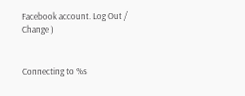Facebook account. Log Out /  Change )


Connecting to %s